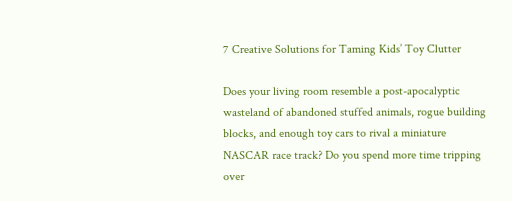7 Creative Solutions for Taming Kids’ Toy Clutter

Does your living room resemble a post-apocalyptic wasteland of abandoned stuffed animals, rogue building blocks, and enough toy cars to rival a miniature NASCAR race track? Do you spend more time tripping over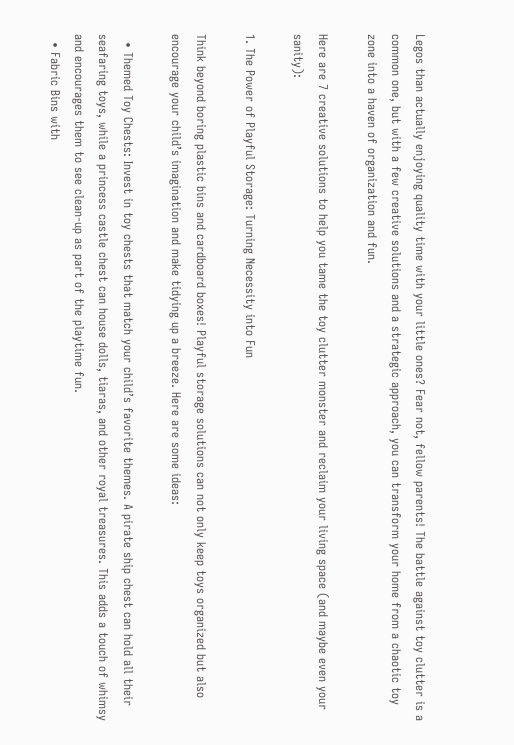Legos than actually enjoying quality time with your little ones? Fear not, fellow parents! The battle against toy clutter is a common one, but with a few creative solutions and a strategic approach, you can transform your home from a chaotic toy zone into a haven of organization and fun.

Here are 7 creative solutions to help you tame the toy clutter monster and reclaim your living space (and maybe even your sanity):

1. The Power of Playful Storage: Turning Necessity into Fun

Think beyond boring plastic bins and cardboard boxes! Playful storage solutions can not only keep toys organized but also encourage your child’s imagination and make tidying up a breeze. Here are some ideas:

  • Themed Toy Chests: Invest in toy chests that match your child’s favorite themes. A pirate ship chest can hold all their seafaring toys, while a princess castle chest can house dolls, tiaras, and other royal treasures. This adds a touch of whimsy and encourages them to see clean-up as part of the playtime fun.
  • Fabric Bins with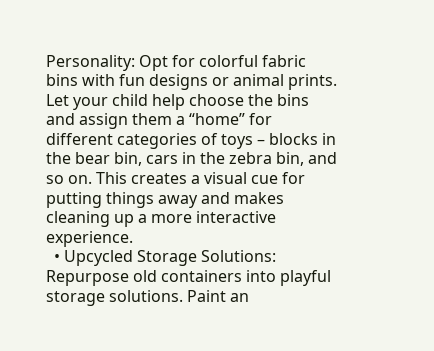Personality: Opt for colorful fabric bins with fun designs or animal prints. Let your child help choose the bins and assign them a “home” for different categories of toys – blocks in the bear bin, cars in the zebra bin, and so on. This creates a visual cue for putting things away and makes cleaning up a more interactive experience.
  • Upcycled Storage Solutions: Repurpose old containers into playful storage solutions. Paint an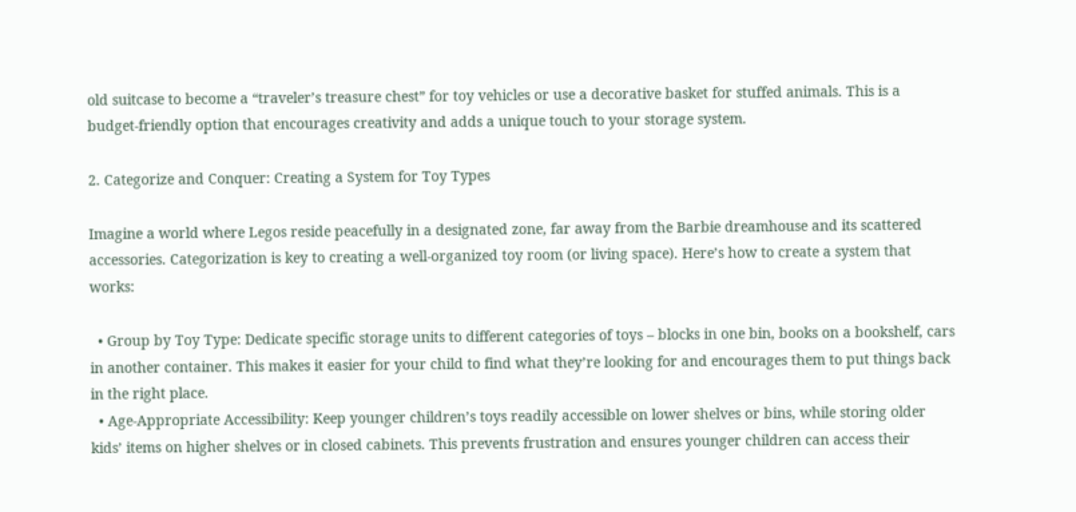old suitcase to become a “traveler’s treasure chest” for toy vehicles or use a decorative basket for stuffed animals. This is a budget-friendly option that encourages creativity and adds a unique touch to your storage system.

2. Categorize and Conquer: Creating a System for Toy Types

Imagine a world where Legos reside peacefully in a designated zone, far away from the Barbie dreamhouse and its scattered accessories. Categorization is key to creating a well-organized toy room (or living space). Here’s how to create a system that works:

  • Group by Toy Type: Dedicate specific storage units to different categories of toys – blocks in one bin, books on a bookshelf, cars in another container. This makes it easier for your child to find what they’re looking for and encourages them to put things back in the right place.
  • Age-Appropriate Accessibility: Keep younger children’s toys readily accessible on lower shelves or bins, while storing older kids’ items on higher shelves or in closed cabinets. This prevents frustration and ensures younger children can access their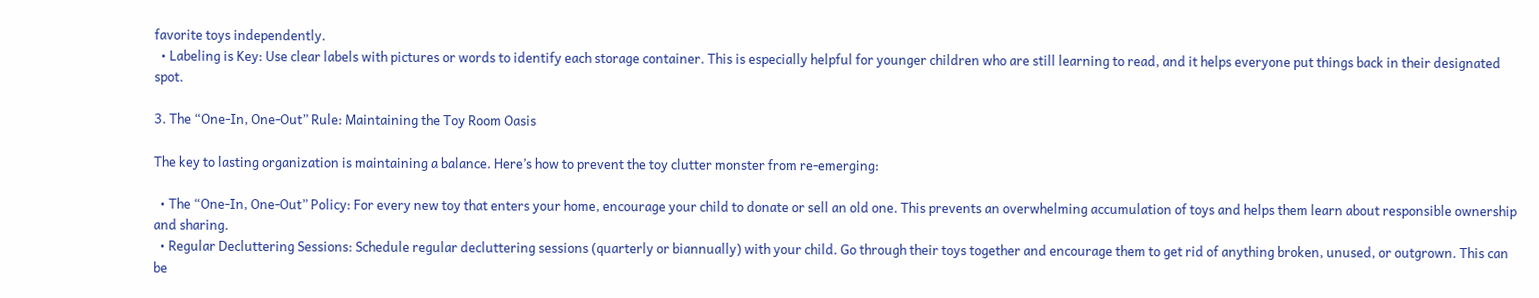favorite toys independently.
  • Labeling is Key: Use clear labels with pictures or words to identify each storage container. This is especially helpful for younger children who are still learning to read, and it helps everyone put things back in their designated spot.

3. The “One-In, One-Out” Rule: Maintaining the Toy Room Oasis

The key to lasting organization is maintaining a balance. Here’s how to prevent the toy clutter monster from re-emerging:

  • The “One-In, One-Out” Policy: For every new toy that enters your home, encourage your child to donate or sell an old one. This prevents an overwhelming accumulation of toys and helps them learn about responsible ownership and sharing.
  • Regular Decluttering Sessions: Schedule regular decluttering sessions (quarterly or biannually) with your child. Go through their toys together and encourage them to get rid of anything broken, unused, or outgrown. This can be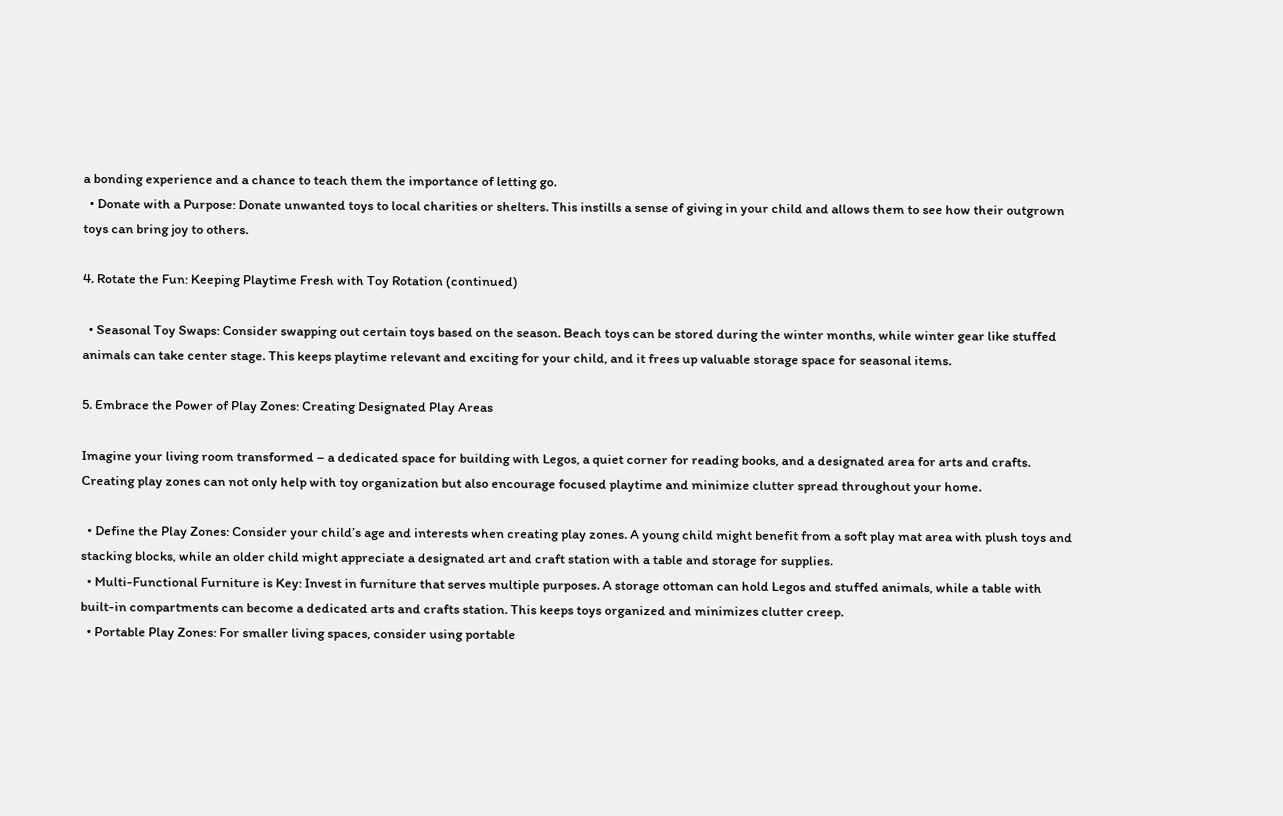a bonding experience and a chance to teach them the importance of letting go.
  • Donate with a Purpose: Donate unwanted toys to local charities or shelters. This instills a sense of giving in your child and allows them to see how their outgrown toys can bring joy to others.

4. Rotate the Fun: Keeping Playtime Fresh with Toy Rotation (continued)

  • Seasonal Toy Swaps: Consider swapping out certain toys based on the season. Beach toys can be stored during the winter months, while winter gear like stuffed animals can take center stage. This keeps playtime relevant and exciting for your child, and it frees up valuable storage space for seasonal items.

5. Embrace the Power of Play Zones: Creating Designated Play Areas

Imagine your living room transformed – a dedicated space for building with Legos, a quiet corner for reading books, and a designated area for arts and crafts. Creating play zones can not only help with toy organization but also encourage focused playtime and minimize clutter spread throughout your home.

  • Define the Play Zones: Consider your child’s age and interests when creating play zones. A young child might benefit from a soft play mat area with plush toys and stacking blocks, while an older child might appreciate a designated art and craft station with a table and storage for supplies.
  • Multi-Functional Furniture is Key: Invest in furniture that serves multiple purposes. A storage ottoman can hold Legos and stuffed animals, while a table with built-in compartments can become a dedicated arts and crafts station. This keeps toys organized and minimizes clutter creep.
  • Portable Play Zones: For smaller living spaces, consider using portable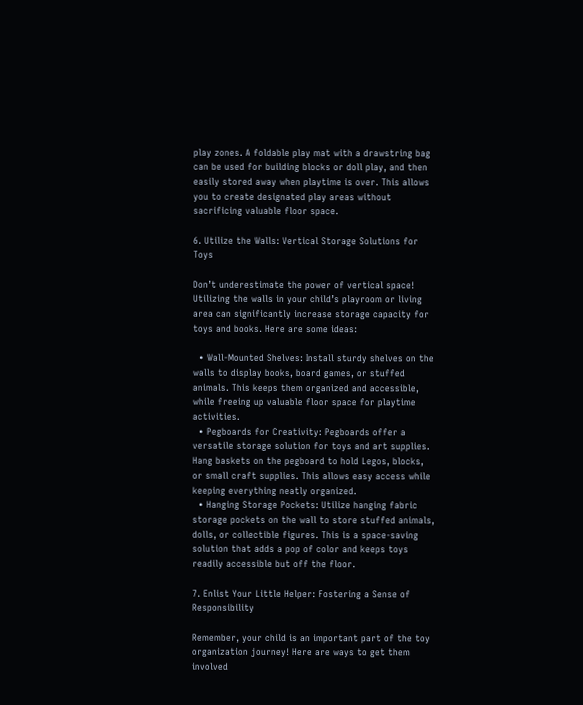play zones. A foldable play mat with a drawstring bag can be used for building blocks or doll play, and then easily stored away when playtime is over. This allows you to create designated play areas without sacrificing valuable floor space.

6. Utilize the Walls: Vertical Storage Solutions for Toys

Don’t underestimate the power of vertical space! Utilizing the walls in your child’s playroom or living area can significantly increase storage capacity for toys and books. Here are some ideas:

  • Wall-Mounted Shelves: Install sturdy shelves on the walls to display books, board games, or stuffed animals. This keeps them organized and accessible, while freeing up valuable floor space for playtime activities.
  • Pegboards for Creativity: Pegboards offer a versatile storage solution for toys and art supplies. Hang baskets on the pegboard to hold Legos, blocks, or small craft supplies. This allows easy access while keeping everything neatly organized.
  • Hanging Storage Pockets: Utilize hanging fabric storage pockets on the wall to store stuffed animals, dolls, or collectible figures. This is a space-saving solution that adds a pop of color and keeps toys readily accessible but off the floor.

7. Enlist Your Little Helper: Fostering a Sense of Responsibility

Remember, your child is an important part of the toy organization journey! Here are ways to get them involved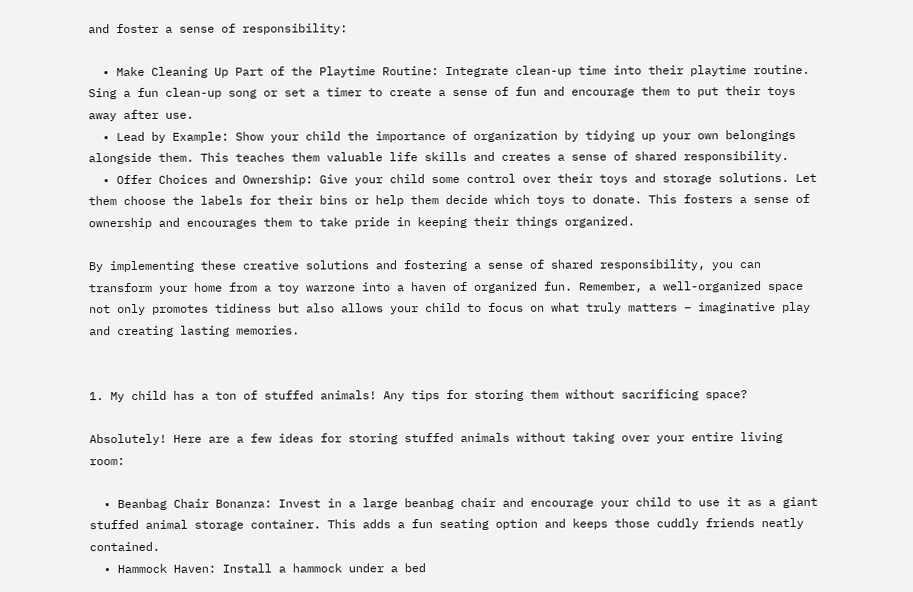and foster a sense of responsibility:

  • Make Cleaning Up Part of the Playtime Routine: Integrate clean-up time into their playtime routine. Sing a fun clean-up song or set a timer to create a sense of fun and encourage them to put their toys away after use.
  • Lead by Example: Show your child the importance of organization by tidying up your own belongings alongside them. This teaches them valuable life skills and creates a sense of shared responsibility.
  • Offer Choices and Ownership: Give your child some control over their toys and storage solutions. Let them choose the labels for their bins or help them decide which toys to donate. This fosters a sense of ownership and encourages them to take pride in keeping their things organized.

By implementing these creative solutions and fostering a sense of shared responsibility, you can transform your home from a toy warzone into a haven of organized fun. Remember, a well-organized space not only promotes tidiness but also allows your child to focus on what truly matters – imaginative play and creating lasting memories.


1. My child has a ton of stuffed animals! Any tips for storing them without sacrificing space?

Absolutely! Here are a few ideas for storing stuffed animals without taking over your entire living room:

  • Beanbag Chair Bonanza: Invest in a large beanbag chair and encourage your child to use it as a giant stuffed animal storage container. This adds a fun seating option and keeps those cuddly friends neatly contained.
  • Hammock Haven: Install a hammock under a bed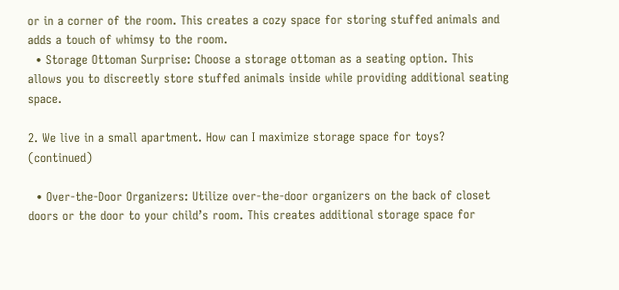or in a corner of the room. This creates a cozy space for storing stuffed animals and adds a touch of whimsy to the room.
  • Storage Ottoman Surprise: Choose a storage ottoman as a seating option. This allows you to discreetly store stuffed animals inside while providing additional seating space.

2. We live in a small apartment. How can I maximize storage space for toys? (continued)

  • Over-the-Door Organizers: Utilize over-the-door organizers on the back of closet doors or the door to your child’s room. This creates additional storage space for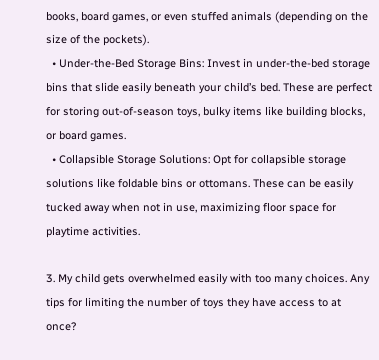books, board games, or even stuffed animals (depending on the size of the pockets).
  • Under-the-Bed Storage Bins: Invest in under-the-bed storage bins that slide easily beneath your child’s bed. These are perfect for storing out-of-season toys, bulky items like building blocks, or board games.
  • Collapsible Storage Solutions: Opt for collapsible storage solutions like foldable bins or ottomans. These can be easily tucked away when not in use, maximizing floor space for playtime activities.

3. My child gets overwhelmed easily with too many choices. Any tips for limiting the number of toys they have access to at once?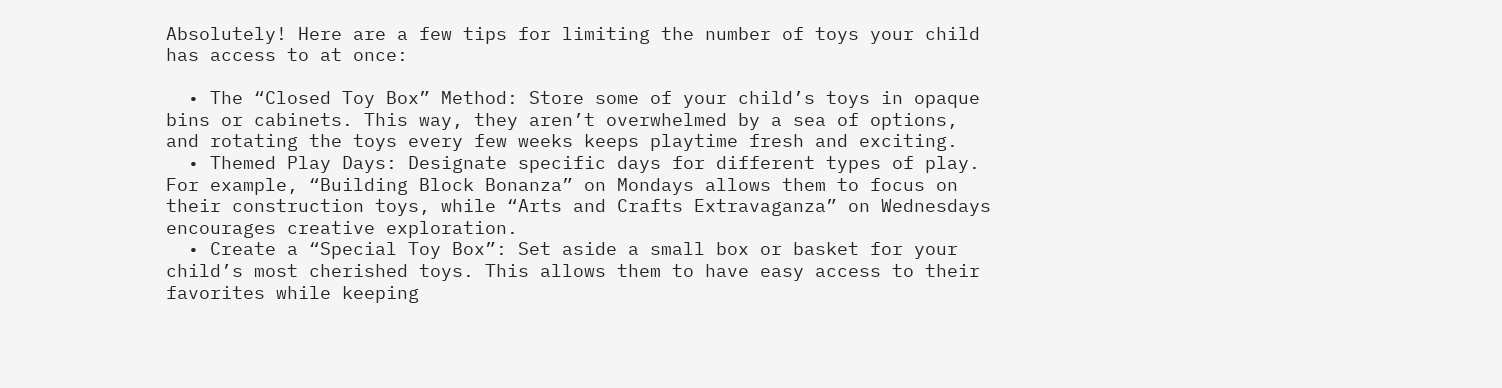Absolutely! Here are a few tips for limiting the number of toys your child has access to at once:

  • The “Closed Toy Box” Method: Store some of your child’s toys in opaque bins or cabinets. This way, they aren’t overwhelmed by a sea of options, and rotating the toys every few weeks keeps playtime fresh and exciting.
  • Themed Play Days: Designate specific days for different types of play. For example, “Building Block Bonanza” on Mondays allows them to focus on their construction toys, while “Arts and Crafts Extravaganza” on Wednesdays encourages creative exploration.
  • Create a “Special Toy Box”: Set aside a small box or basket for your child’s most cherished toys. This allows them to have easy access to their favorites while keeping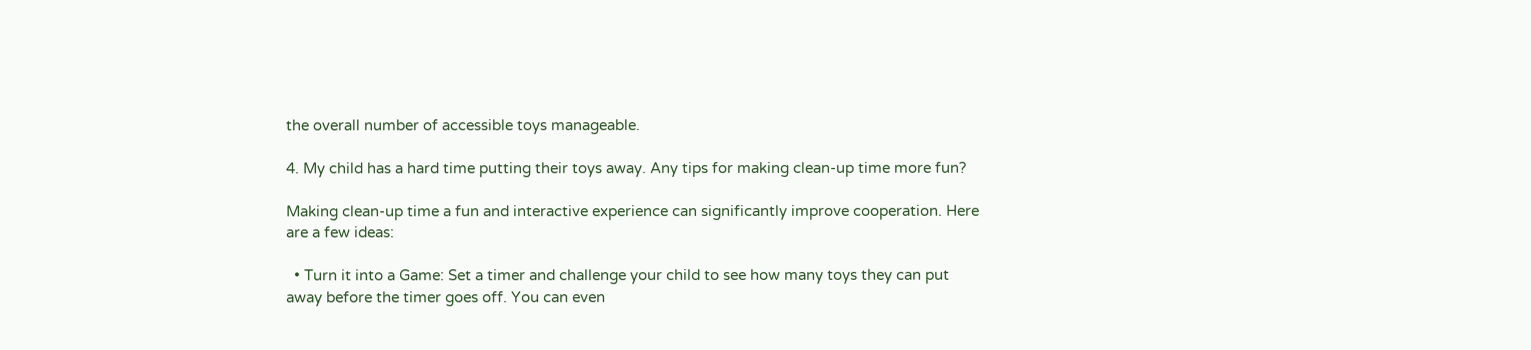the overall number of accessible toys manageable.

4. My child has a hard time putting their toys away. Any tips for making clean-up time more fun?

Making clean-up time a fun and interactive experience can significantly improve cooperation. Here are a few ideas:

  • Turn it into a Game: Set a timer and challenge your child to see how many toys they can put away before the timer goes off. You can even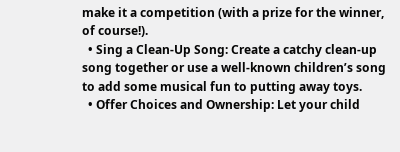make it a competition (with a prize for the winner, of course!).
  • Sing a Clean-Up Song: Create a catchy clean-up song together or use a well-known children’s song to add some musical fun to putting away toys.
  • Offer Choices and Ownership: Let your child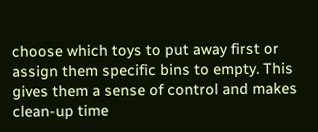choose which toys to put away first or assign them specific bins to empty. This gives them a sense of control and makes clean-up time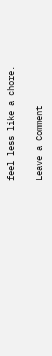feel less like a chore.

Leave a Comment